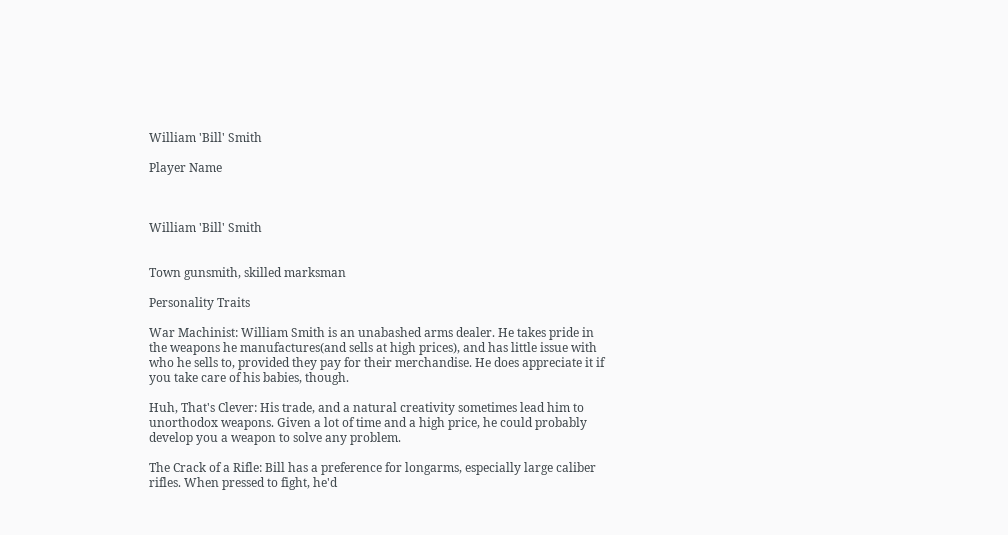William 'Bill' Smith

Player Name



William 'Bill' Smith


Town gunsmith, skilled marksman

Personality Traits

War Machinist: William Smith is an unabashed arms dealer. He takes pride in the weapons he manufactures(and sells at high prices), and has little issue with who he sells to, provided they pay for their merchandise. He does appreciate it if you take care of his babies, though.

Huh, That's Clever: His trade, and a natural creativity sometimes lead him to unorthodox weapons. Given a lot of time and a high price, he could probably develop you a weapon to solve any problem.

The Crack of a Rifle: Bill has a preference for longarms, especially large caliber rifles. When pressed to fight, he'd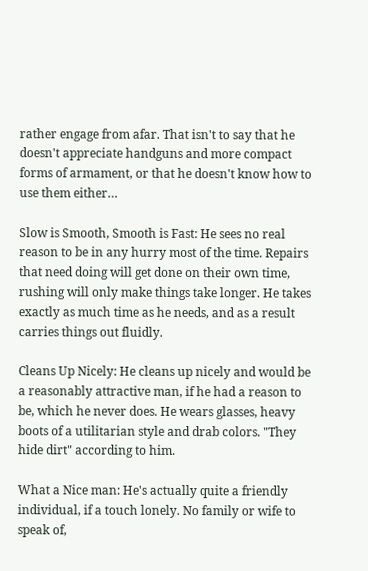rather engage from afar. That isn't to say that he doesn't appreciate handguns and more compact forms of armament, or that he doesn't know how to use them either…

Slow is Smooth, Smooth is Fast: He sees no real reason to be in any hurry most of the time. Repairs that need doing will get done on their own time, rushing will only make things take longer. He takes exactly as much time as he needs, and as a result carries things out fluidly.

Cleans Up Nicely: He cleans up nicely and would be a reasonably attractive man, if he had a reason to be, which he never does. He wears glasses, heavy boots of a utilitarian style and drab colors. "They hide dirt" according to him.

What a Nice man: He's actually quite a friendly individual, if a touch lonely. No family or wife to speak of,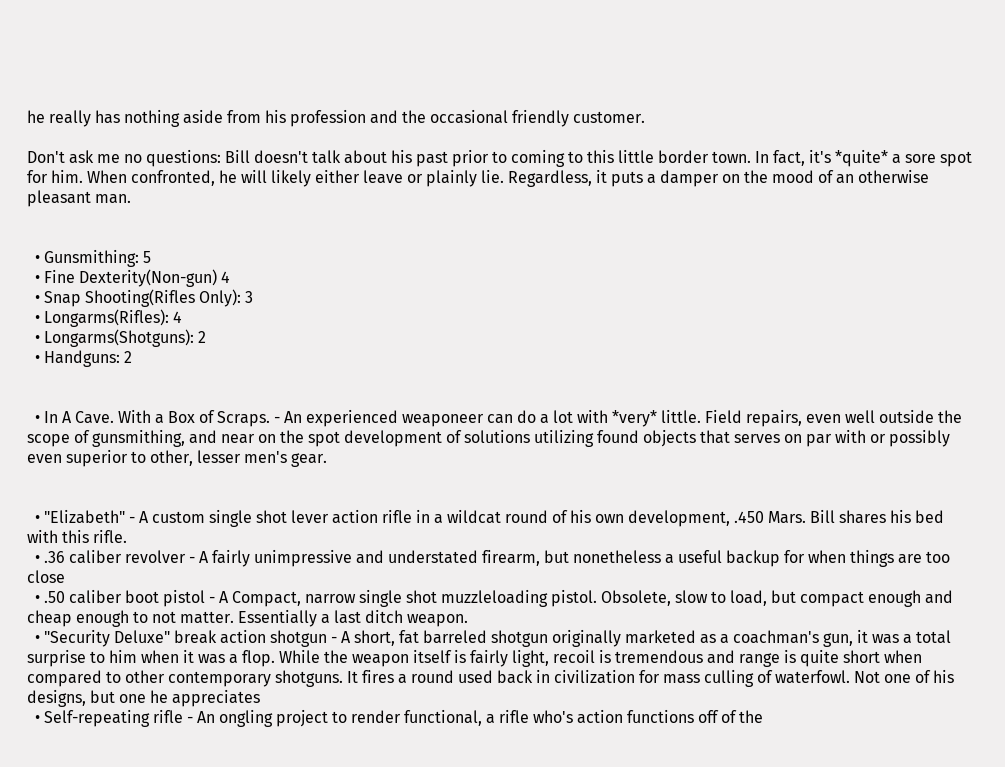he really has nothing aside from his profession and the occasional friendly customer.

Don't ask me no questions: Bill doesn't talk about his past prior to coming to this little border town. In fact, it's *quite* a sore spot for him. When confronted, he will likely either leave or plainly lie. Regardless, it puts a damper on the mood of an otherwise pleasant man.


  • Gunsmithing: 5
  • Fine Dexterity(Non-gun) 4
  • Snap Shooting(Rifles Only): 3
  • Longarms(Rifles): 4
  • Longarms(Shotguns): 2
  • Handguns: 2


  • In A Cave. With a Box of Scraps. - An experienced weaponeer can do a lot with *very* little. Field repairs, even well outside the scope of gunsmithing, and near on the spot development of solutions utilizing found objects that serves on par with or possibly even superior to other, lesser men's gear.


  • "Elizabeth" - A custom single shot lever action rifle in a wildcat round of his own development, .450 Mars. Bill shares his bed with this rifle.
  • .36 caliber revolver - A fairly unimpressive and understated firearm, but nonetheless a useful backup for when things are too close
  • .50 caliber boot pistol - A Compact, narrow single shot muzzleloading pistol. Obsolete, slow to load, but compact enough and cheap enough to not matter. Essentially a last ditch weapon.
  • "Security Deluxe" break action shotgun - A short, fat barreled shotgun originally marketed as a coachman's gun, it was a total surprise to him when it was a flop. While the weapon itself is fairly light, recoil is tremendous and range is quite short when compared to other contemporary shotguns. It fires a round used back in civilization for mass culling of waterfowl. Not one of his designs, but one he appreciates
  • Self-repeating rifle - An ongling project to render functional, a rifle who's action functions off of the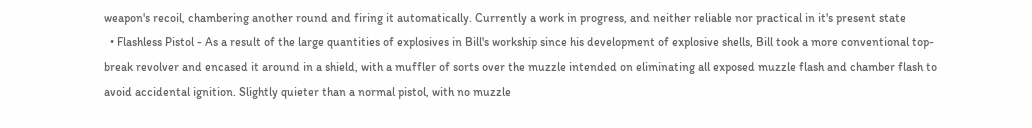weapon's recoil, chambering another round and firing it automatically. Currently a work in progress, and neither reliable nor practical in it's present state
  • Flashless Pistol - As a result of the large quantities of explosives in Bill's workship since his development of explosive shells, Bill took a more conventional top-break revolver and encased it around in a shield, with a muffler of sorts over the muzzle intended on eliminating all exposed muzzle flash and chamber flash to avoid accidental ignition. Slightly quieter than a normal pistol, with no muzzle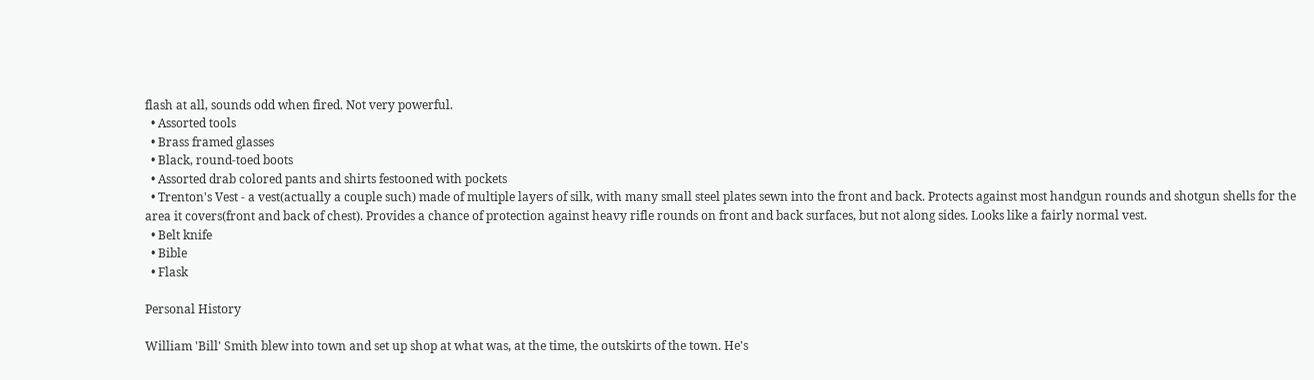flash at all, sounds odd when fired. Not very powerful.
  • Assorted tools
  • Brass framed glasses
  • Black, round-toed boots
  • Assorted drab colored pants and shirts festooned with pockets
  • Trenton's Vest - a vest(actually a couple such) made of multiple layers of silk, with many small steel plates sewn into the front and back. Protects against most handgun rounds and shotgun shells for the area it covers(front and back of chest). Provides a chance of protection against heavy rifle rounds on front and back surfaces, but not along sides. Looks like a fairly normal vest.
  • Belt knife
  • Bible
  • Flask

Personal History

William 'Bill' Smith blew into town and set up shop at what was, at the time, the outskirts of the town. He's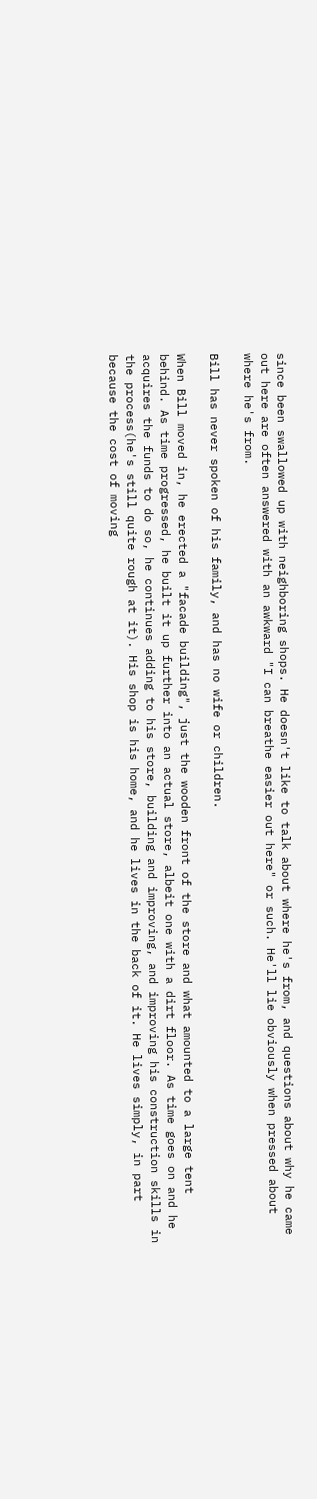since been swallowed up with neighboring shops. He doesn't like to talk about where he's from, and questions about why he came out here are often answered with an awkward "I can breathe easier out here" or such. He'll lie obviously when pressed about where he's from.

Bill has never spoken of his family, and has no wife or children.

When Bill moved in, he erected a "facade building", just the wooden front of the store and what amounted to a large tent behind. As time progressed, he built it up further into an actual store, albeit one with a dirt floor. As time goes on and he acquires the funds to do so, he continues adding to his store, building and improving, and improving his construction skills in the process(he's still quite rough at it). His shop is his home, and he lives in the back of it. He lives simply, in part because the cost of moving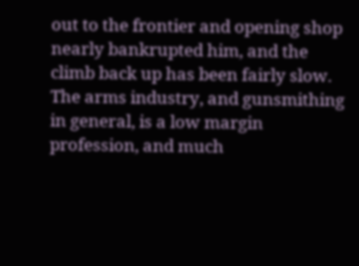out to the frontier and opening shop nearly bankrupted him, and the climb back up has been fairly slow. The arms industry, and gunsmithing in general, is a low margin profession, and much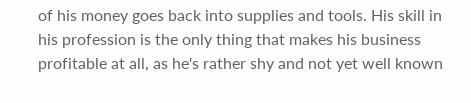of his money goes back into supplies and tools. His skill in his profession is the only thing that makes his business profitable at all, as he's rather shy and not yet well known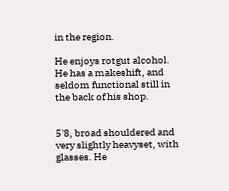in the region.

He enjoys rotgut alcohol. He has a makeshift, and seldom functional still in the back of his shop.


5'8, broad shouldered and very slightly heavyset, with glasses. He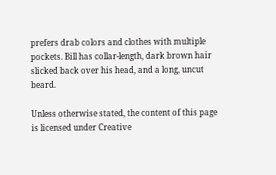prefers drab colors and clothes with multiple pockets. Bill has collar-length, dark brown hair slicked back over his head, and a long, uncut beard.

Unless otherwise stated, the content of this page is licensed under Creative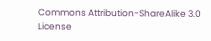Commons Attribution-ShareAlike 3.0 License